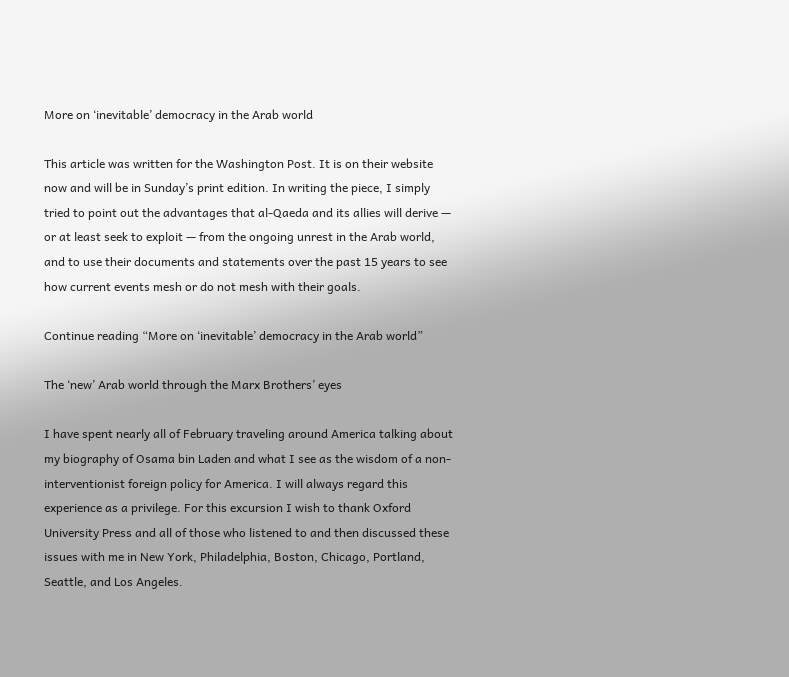More on ‘inevitable’ democracy in the Arab world

This article was written for the Washington Post. It is on their website now and will be in Sunday’s print edition. In writing the piece, I simply tried to point out the advantages that al-Qaeda and its allies will derive — or at least seek to exploit — from the ongoing unrest in the Arab world, and to use their documents and statements over the past 15 years to see how current events mesh or do not mesh with their goals.

Continue reading “More on ‘inevitable’ democracy in the Arab world”

The ‘new’ Arab world through the Marx Brothers’ eyes

I have spent nearly all of February traveling around America talking about my biography of Osama bin Laden and what I see as the wisdom of a non-interventionist foreign policy for America. I will always regard this experience as a privilege. For this excursion I wish to thank Oxford University Press and all of those who listened to and then discussed these issues with me in New York, Philadelphia, Boston, Chicago, Portland, Seattle, and Los Angeles.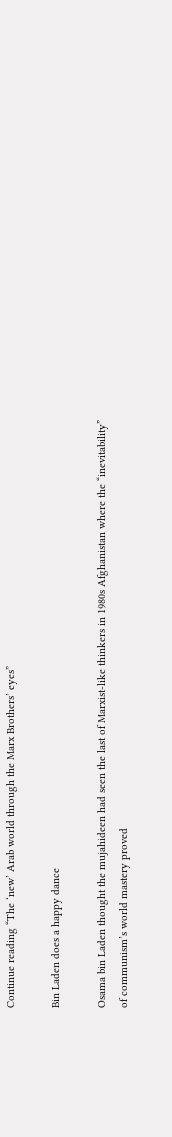Continue reading “The ‘new’ Arab world through the Marx Brothers’ eyes”

Bin Laden does a happy dance

Osama bin Laden thought the mujahideen had seen the last of Marxist-like thinkers in 1980s Afghanistan where the “inevitability” of communism’s world mastery proved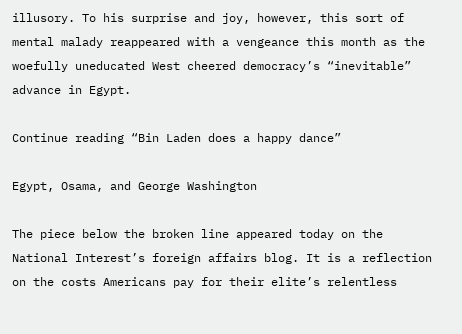illusory. To his surprise and joy, however, this sort of mental malady reappeared with a vengeance this month as the woefully uneducated West cheered democracy’s “inevitable” advance in Egypt.

Continue reading “Bin Laden does a happy dance”

Egypt, Osama, and George Washington

The piece below the broken line appeared today on the National Interest’s foreign affairs blog. It is a reflection on the costs Americans pay for their elite’s relentless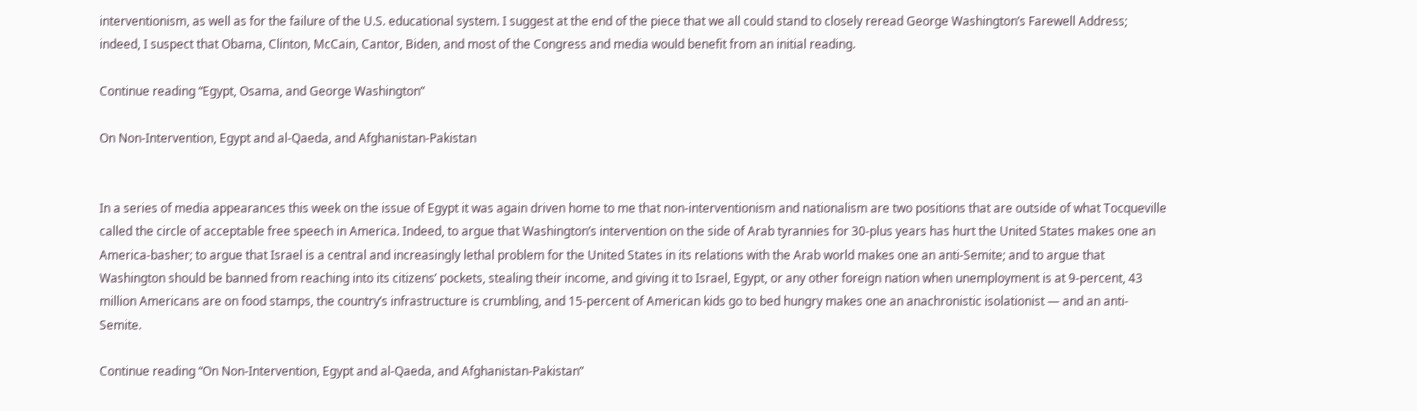interventionism, as well as for the failure of the U.S. educational system. I suggest at the end of the piece that we all could stand to closely reread George Washington’s Farewell Address; indeed, I suspect that Obama, Clinton, McCain, Cantor, Biden, and most of the Congress and media would benefit from an initial reading.

Continue reading “Egypt, Osama, and George Washington”

On Non-Intervention, Egypt and al-Qaeda, and Afghanistan-Pakistan


In a series of media appearances this week on the issue of Egypt it was again driven home to me that non-interventionism and nationalism are two positions that are outside of what Tocqueville called the circle of acceptable free speech in America. Indeed, to argue that Washington’s intervention on the side of Arab tyrannies for 30-plus years has hurt the United States makes one an America-basher; to argue that Israel is a central and increasingly lethal problem for the United States in its relations with the Arab world makes one an anti-Semite; and to argue that Washington should be banned from reaching into its citizens’ pockets, stealing their income, and giving it to Israel, Egypt, or any other foreign nation when unemployment is at 9-percent, 43 million Americans are on food stamps, the country’s infrastructure is crumbling, and 15-percent of American kids go to bed hungry makes one an anachronistic isolationist — and an anti-Semite.

Continue reading “On Non-Intervention, Egypt and al-Qaeda, and Afghanistan-Pakistan”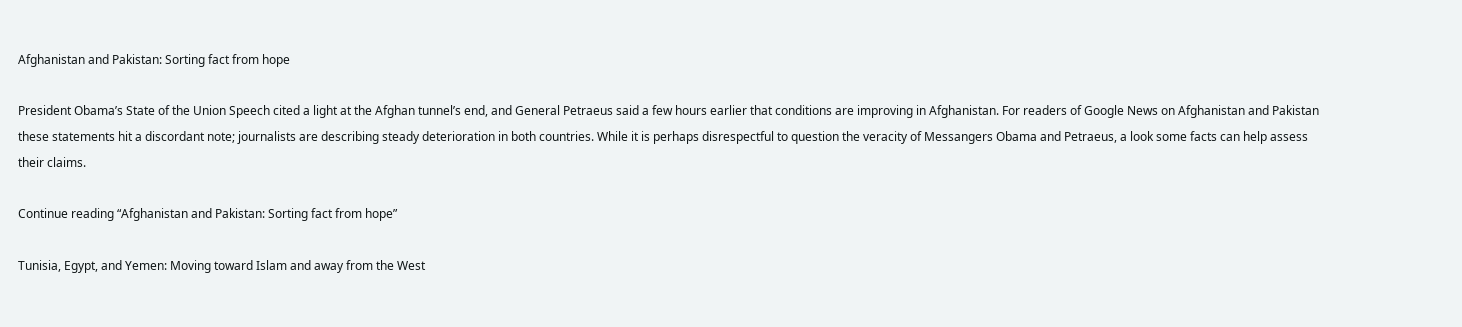Afghanistan and Pakistan: Sorting fact from hope

President Obama’s State of the Union Speech cited a light at the Afghan tunnel’s end, and General Petraeus said a few hours earlier that conditions are improving in Afghanistan. For readers of Google News on Afghanistan and Pakistan these statements hit a discordant note; journalists are describing steady deterioration in both countries. While it is perhaps disrespectful to question the veracity of Messangers Obama and Petraeus, a look some facts can help assess their claims.

Continue reading “Afghanistan and Pakistan: Sorting fact from hope”

Tunisia, Egypt, and Yemen: Moving toward Islam and away from the West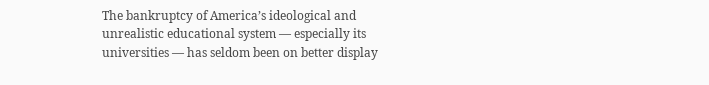The bankruptcy of America’s ideological and unrealistic educational system — especially its universities — has seldom been on better display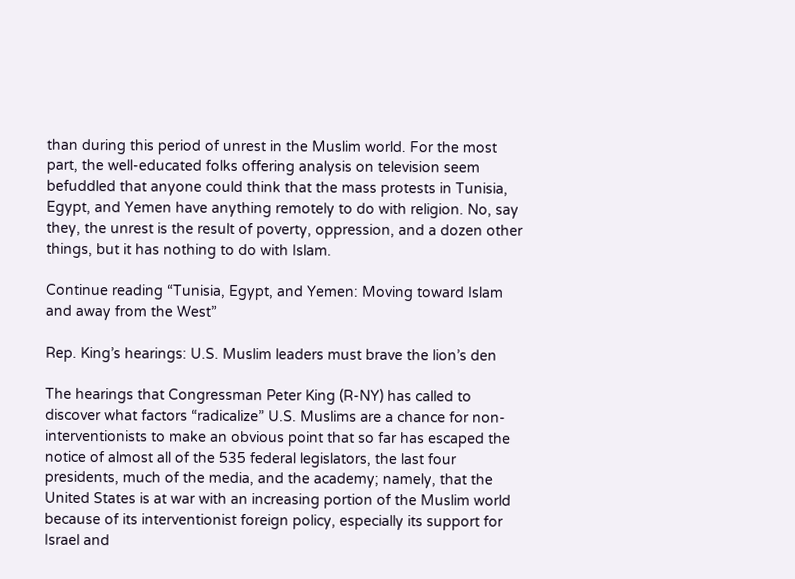than during this period of unrest in the Muslim world. For the most part, the well-educated folks offering analysis on television seem befuddled that anyone could think that the mass protests in Tunisia, Egypt, and Yemen have anything remotely to do with religion. No, say they, the unrest is the result of poverty, oppression, and a dozen other things, but it has nothing to do with Islam.

Continue reading “Tunisia, Egypt, and Yemen: Moving toward Islam and away from the West”

Rep. King’s hearings: U.S. Muslim leaders must brave the lion’s den

The hearings that Congressman Peter King (R-NY) has called to discover what factors “radicalize” U.S. Muslims are a chance for non-interventionists to make an obvious point that so far has escaped the notice of almost all of the 535 federal legislators, the last four presidents, much of the media, and the academy; namely, that the United States is at war with an increasing portion of the Muslim world because of its interventionist foreign policy, especially its support for Israel and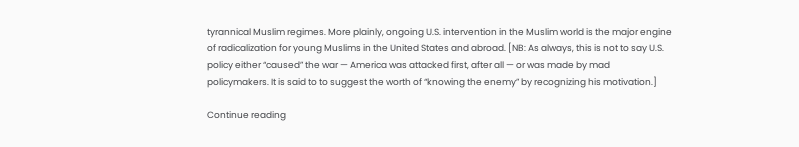tyrannical Muslim regimes. More plainly, ongoing U.S. intervention in the Muslim world is the major engine of radicalization for young Muslims in the United States and abroad. [NB: As always, this is not to say U.S. policy either “caused” the war — America was attacked first, after all — or was made by mad policymakers. It is said to to suggest the worth of “knowing the enemy” by recognizing his motivation.]

Continue reading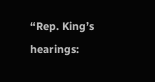“Rep. King’s hearings: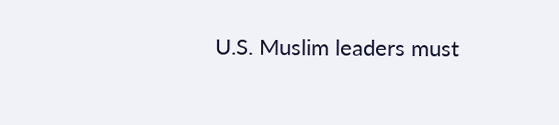U.S. Muslim leaders must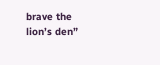brave the lion’s den”